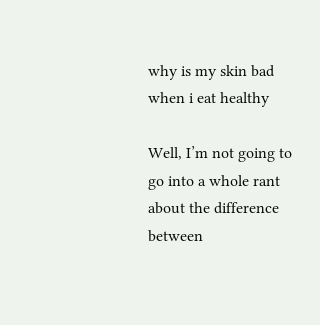why is my skin bad when i eat healthy

Well, I’m not going to go into a whole rant about the difference between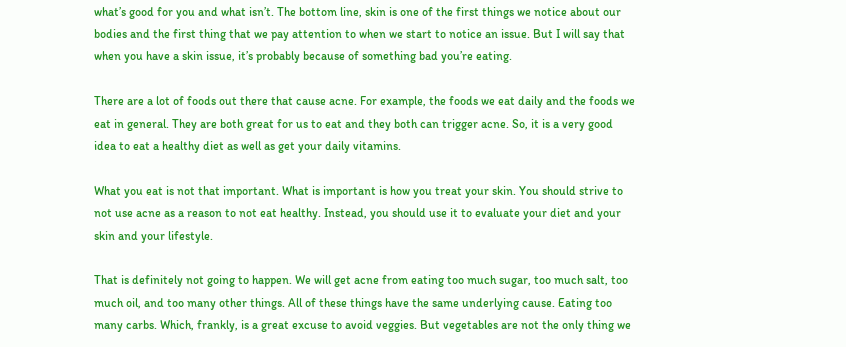what’s good for you and what isn’t. The bottom line, skin is one of the first things we notice about our bodies and the first thing that we pay attention to when we start to notice an issue. But I will say that when you have a skin issue, it’s probably because of something bad you’re eating.

There are a lot of foods out there that cause acne. For example, the foods we eat daily and the foods we eat in general. They are both great for us to eat and they both can trigger acne. So, it is a very good idea to eat a healthy diet as well as get your daily vitamins.

What you eat is not that important. What is important is how you treat your skin. You should strive to not use acne as a reason to not eat healthy. Instead, you should use it to evaluate your diet and your skin and your lifestyle.

That is definitely not going to happen. We will get acne from eating too much sugar, too much salt, too much oil, and too many other things. All of these things have the same underlying cause. Eating too many carbs. Which, frankly, is a great excuse to avoid veggies. But vegetables are not the only thing we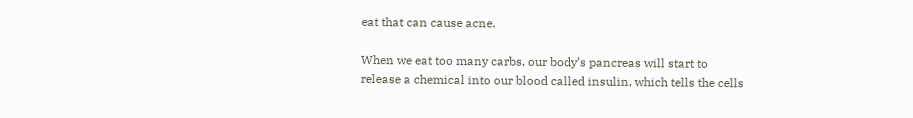eat that can cause acne.

When we eat too many carbs, our body’s pancreas will start to release a chemical into our blood called insulin, which tells the cells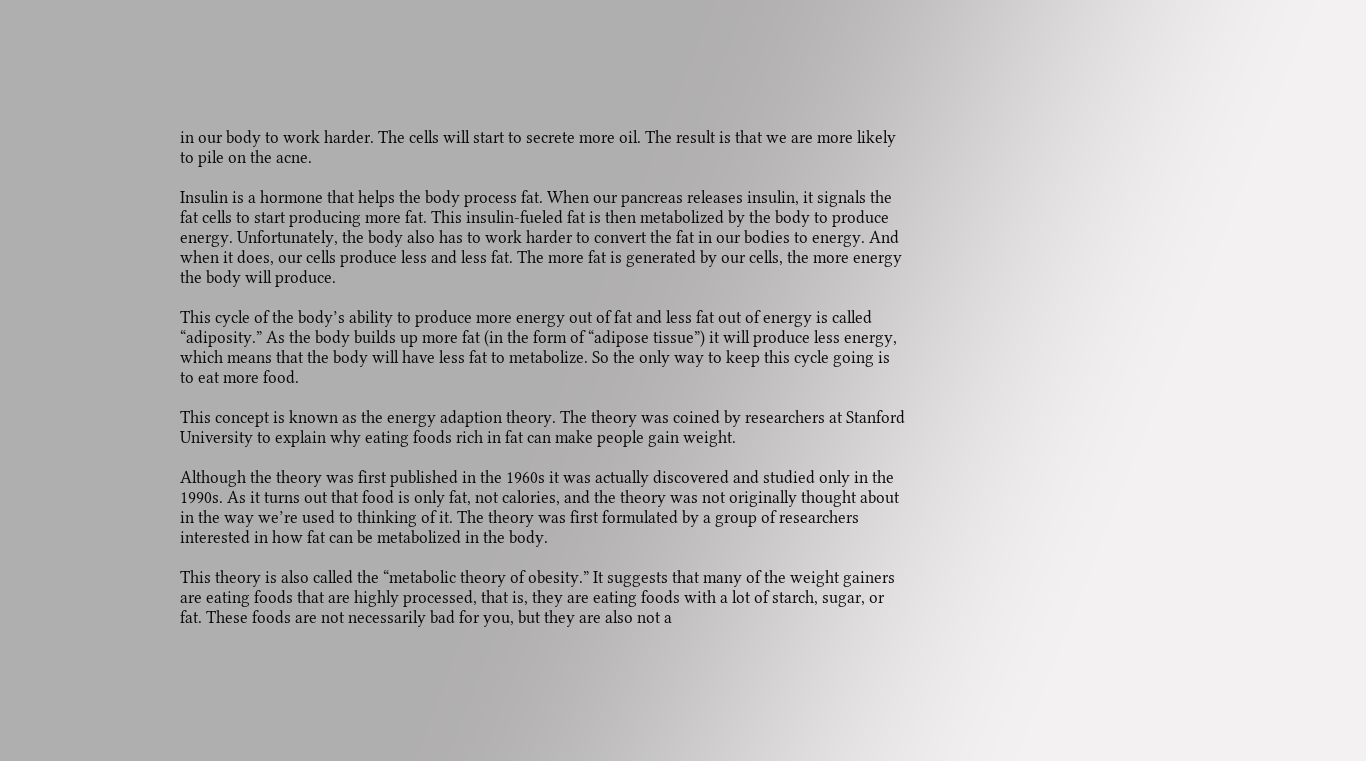in our body to work harder. The cells will start to secrete more oil. The result is that we are more likely to pile on the acne.

Insulin is a hormone that helps the body process fat. When our pancreas releases insulin, it signals the fat cells to start producing more fat. This insulin-fueled fat is then metabolized by the body to produce energy. Unfortunately, the body also has to work harder to convert the fat in our bodies to energy. And when it does, our cells produce less and less fat. The more fat is generated by our cells, the more energy the body will produce.

This cycle of the body’s ability to produce more energy out of fat and less fat out of energy is called “adiposity.” As the body builds up more fat (in the form of “adipose tissue”) it will produce less energy, which means that the body will have less fat to metabolize. So the only way to keep this cycle going is to eat more food.

This concept is known as the energy adaption theory. The theory was coined by researchers at Stanford University to explain why eating foods rich in fat can make people gain weight.

Although the theory was first published in the 1960s it was actually discovered and studied only in the 1990s. As it turns out that food is only fat, not calories, and the theory was not originally thought about in the way we’re used to thinking of it. The theory was first formulated by a group of researchers interested in how fat can be metabolized in the body.

This theory is also called the “metabolic theory of obesity.” It suggests that many of the weight gainers are eating foods that are highly processed, that is, they are eating foods with a lot of starch, sugar, or fat. These foods are not necessarily bad for you, but they are also not a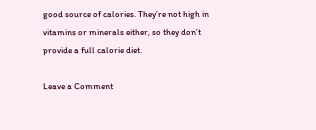good source of calories. They’re not high in vitamins or minerals either, so they don’t provide a full calorie diet.

Leave a Comment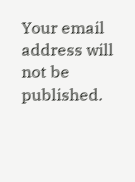Your email address will not be published.